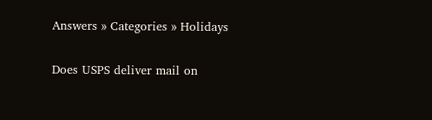Answers » Categories » Holidays

Does USPS deliver mail on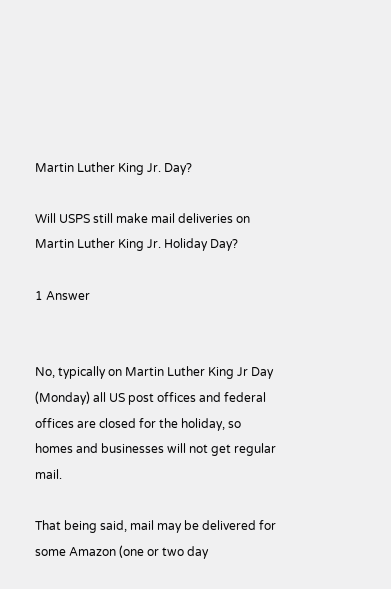Martin Luther King Jr. Day?

Will USPS still make mail deliveries on Martin Luther King Jr. Holiday Day?

1 Answer


No, typically on Martin Luther King Jr Day (Monday) all US post offices and federal offices are closed for the holiday, so homes and businesses will not get regular mail.

That being said, mail may be delivered for some Amazon (one or two day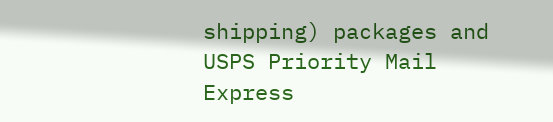shipping) packages and USPS Priority Mail Express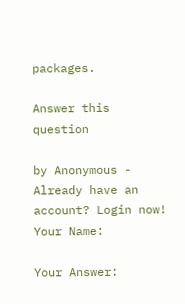packages.

Answer this question

by Anonymous - Already have an account? Login now!
Your Name:

Your Answer: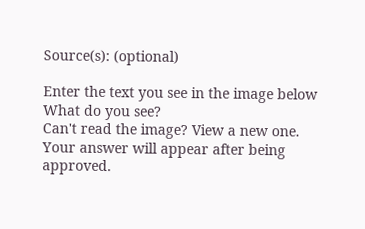Source(s): (optional)

Enter the text you see in the image below
What do you see?
Can't read the image? View a new one.
Your answer will appear after being approved.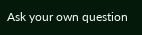Ask your own question